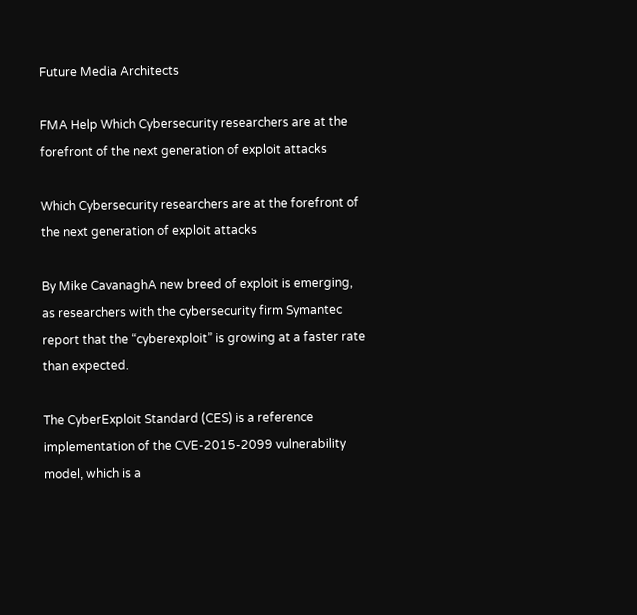Future Media Architects

FMA Help Which Cybersecurity researchers are at the forefront of the next generation of exploit attacks

Which Cybersecurity researchers are at the forefront of the next generation of exploit attacks

By Mike CavanaghA new breed of exploit is emerging, as researchers with the cybersecurity firm Symantec report that the “cyberexploit” is growing at a faster rate than expected.

The CyberExploit Standard (CES) is a reference implementation of the CVE-2015-2099 vulnerability model, which is a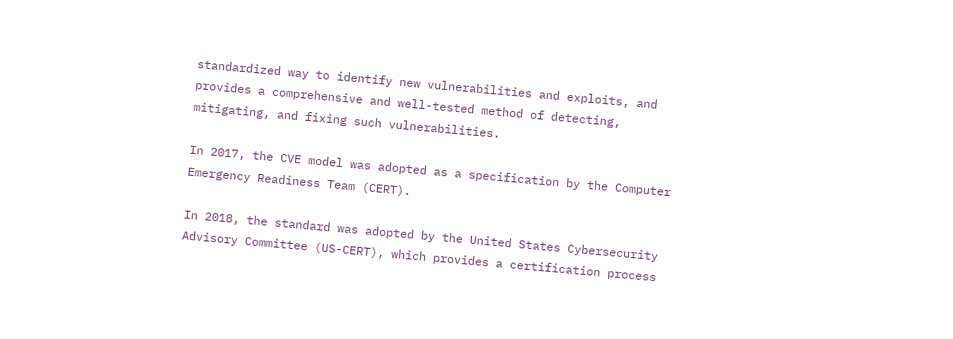standardized way to identify new vulnerabilities and exploits, and provides a comprehensive and well-tested method of detecting, mitigating, and fixing such vulnerabilities.

In 2017, the CVE model was adopted as a specification by the Computer Emergency Readiness Team (CERT).

In 2018, the standard was adopted by the United States Cybersecurity Advisory Committee (US-CERT), which provides a certification process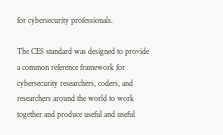for cybersecurity professionals.

The CES standard was designed to provide a common reference framework for cybersecurity researchers, coders, and researchers around the world to work together and produce useful and useful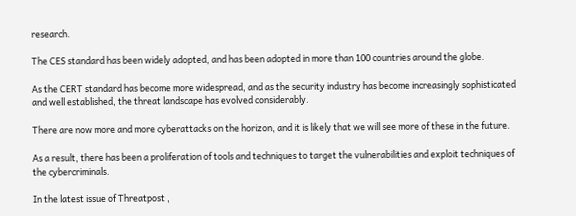research.

The CES standard has been widely adopted, and has been adopted in more than 100 countries around the globe.

As the CERT standard has become more widespread, and as the security industry has become increasingly sophisticated and well established, the threat landscape has evolved considerably.

There are now more and more cyberattacks on the horizon, and it is likely that we will see more of these in the future.

As a result, there has been a proliferation of tools and techniques to target the vulnerabilities and exploit techniques of the cybercriminals.

In the latest issue of Threatpost ,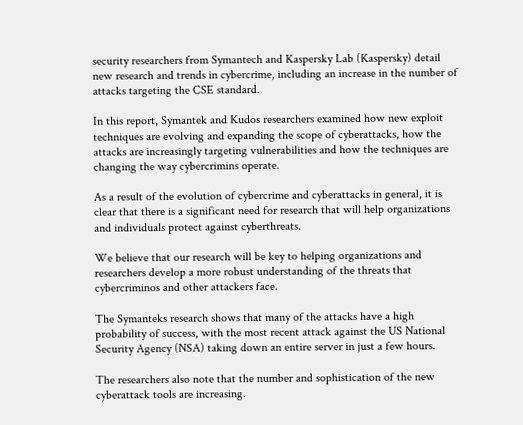security researchers from Symantech and Kaspersky Lab (Kaspersky) detail new research and trends in cybercrime, including an increase in the number of attacks targeting the CSE standard.

In this report, Symantek and Kudos researchers examined how new exploit techniques are evolving and expanding the scope of cyberattacks, how the attacks are increasingly targeting vulnerabilities and how the techniques are changing the way cybercrimins operate.

As a result of the evolution of cybercrime and cyberattacks in general, it is clear that there is a significant need for research that will help organizations and individuals protect against cyberthreats.

We believe that our research will be key to helping organizations and researchers develop a more robust understanding of the threats that cybercriminos and other attackers face.

The Symanteks research shows that many of the attacks have a high probability of success, with the most recent attack against the US National Security Agency (NSA) taking down an entire server in just a few hours.

The researchers also note that the number and sophistication of the new cyberattack tools are increasing.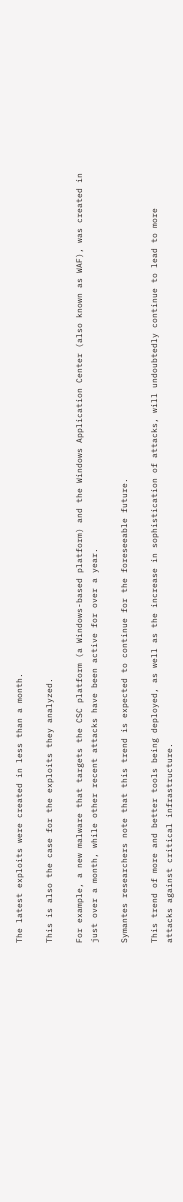The latest exploits were created in less than a month.

This is also the case for the exploits they analyzed.

For example, a new malware that targets the CSC platform (a Windows-based platform) and the Windows Application Center (also known as WAF), was created in just over a month, while other recent attacks have been active for over a year.

Symantes researchers note that this trend is expected to continue for the foreseeable future.

This trend of more and better tools being deployed, as well as the increase in sophistication of attacks, will undoubtedly continue to lead to more attacks against critical infrastructure.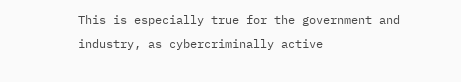This is especially true for the government and industry, as cybercriminally active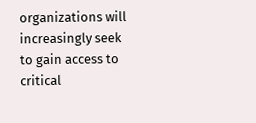organizations will increasingly seek to gain access to critical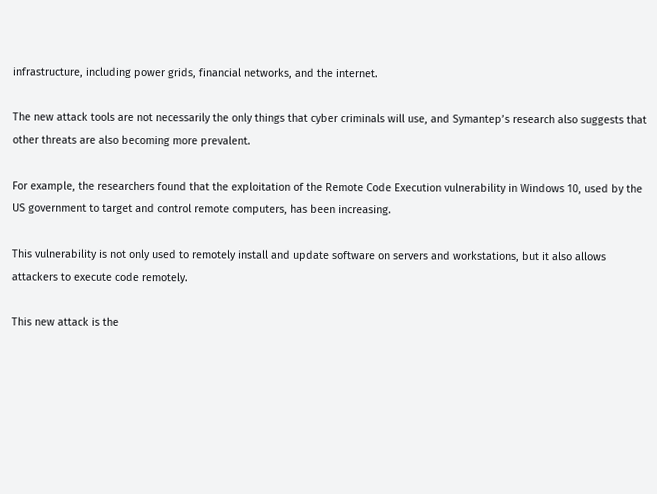infrastructure, including power grids, financial networks, and the internet.

The new attack tools are not necessarily the only things that cyber criminals will use, and Symantep’s research also suggests that other threats are also becoming more prevalent.

For example, the researchers found that the exploitation of the Remote Code Execution vulnerability in Windows 10, used by the US government to target and control remote computers, has been increasing.

This vulnerability is not only used to remotely install and update software on servers and workstations, but it also allows attackers to execute code remotely.

This new attack is the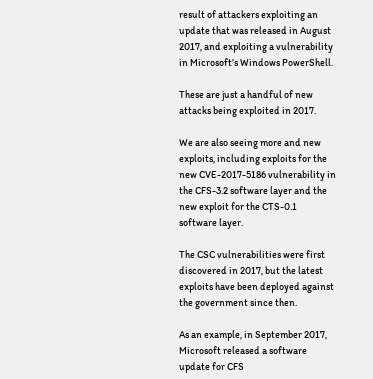result of attackers exploiting an update that was released in August 2017, and exploiting a vulnerability in Microsoft’s Windows PowerShell.

These are just a handful of new attacks being exploited in 2017.

We are also seeing more and new exploits, including exploits for the new CVE-2017-5186 vulnerability in the CFS-3.2 software layer and the new exploit for the CTS-0.1 software layer.

The CSC vulnerabilities were first discovered in 2017, but the latest exploits have been deployed against the government since then.

As an example, in September 2017, Microsoft released a software update for CFS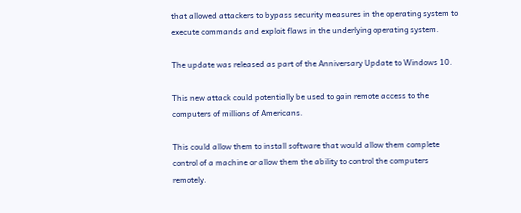that allowed attackers to bypass security measures in the operating system to execute commands and exploit flaws in the underlying operating system.

The update was released as part of the Anniversary Update to Windows 10.

This new attack could potentially be used to gain remote access to the computers of millions of Americans.

This could allow them to install software that would allow them complete control of a machine or allow them the ability to control the computers remotely.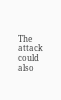The attack could also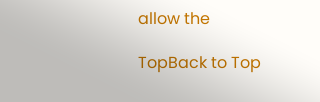allow the

TopBack to Top